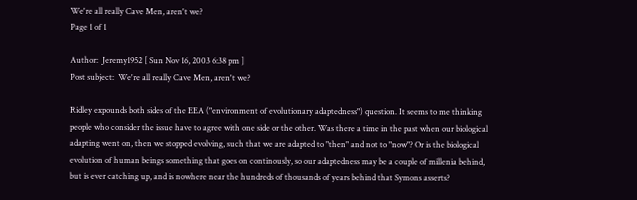We're all really Cave Men, aren't we?
Page 1 of 1

Author:  Jeremy1952 [ Sun Nov 16, 2003 6:38 pm ]
Post subject:  We're all really Cave Men, aren't we?

Ridley expounds both sides of the EEA ("environment of evolutionary adaptedness") question. It seems to me thinking people who consider the issue have to agree with one side or the other. Was there a time in the past when our biological adapting went on, then we stopped evolving, such that we are adapted to "then" and not to "now"? Or is the biological evolution of human beings something that goes on continously, so our adaptedness may be a couple of millenia behind, but is ever catching up, and is nowhere near the hundreds of thousands of years behind that Symons asserts?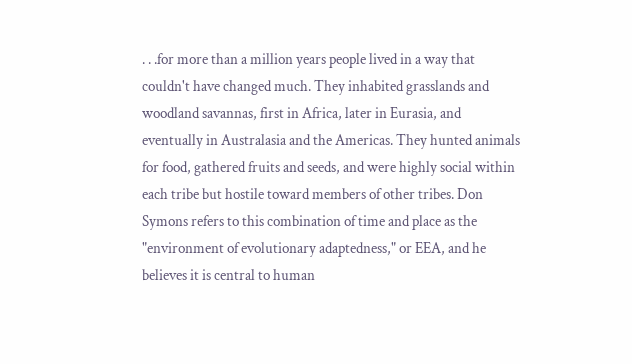. . .for more than a million years people lived in a way that couldn't have changed much. They inhabited grasslands and woodland savannas, first in Africa, later in Eurasia, and eventually in Australasia and the Americas. They hunted animals for food, gathered fruits and seeds, and were highly social within each tribe but hostile toward members of other tribes. Don Symons refers to this combination of time and place as the "environment of evolutionary adaptedness," or EEA, and he believes it is central to human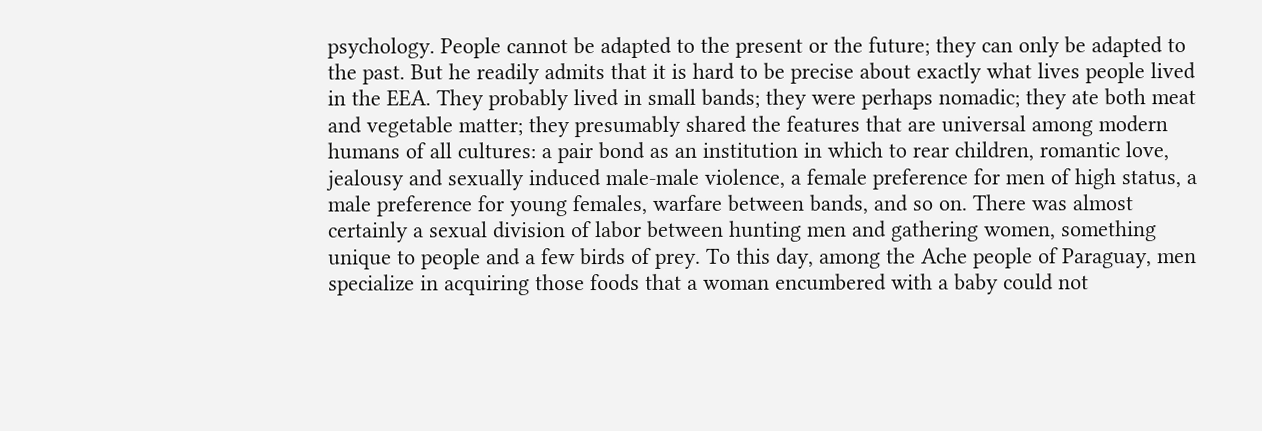psychology. People cannot be adapted to the present or the future; they can only be adapted to the past. But he readily admits that it is hard to be precise about exactly what lives people lived in the EEA. They probably lived in small bands; they were perhaps nomadic; they ate both meat and vegetable matter; they presumably shared the features that are universal among modern humans of all cultures: a pair bond as an institution in which to rear children, romantic love, jealousy and sexually induced male-male violence, a female preference for men of high status, a male preference for young females, warfare between bands, and so on. There was almost certainly a sexual division of labor between hunting men and gathering women, something unique to people and a few birds of prey. To this day, among the Ache people of Paraguay, men specialize in acquiring those foods that a woman encumbered with a baby could not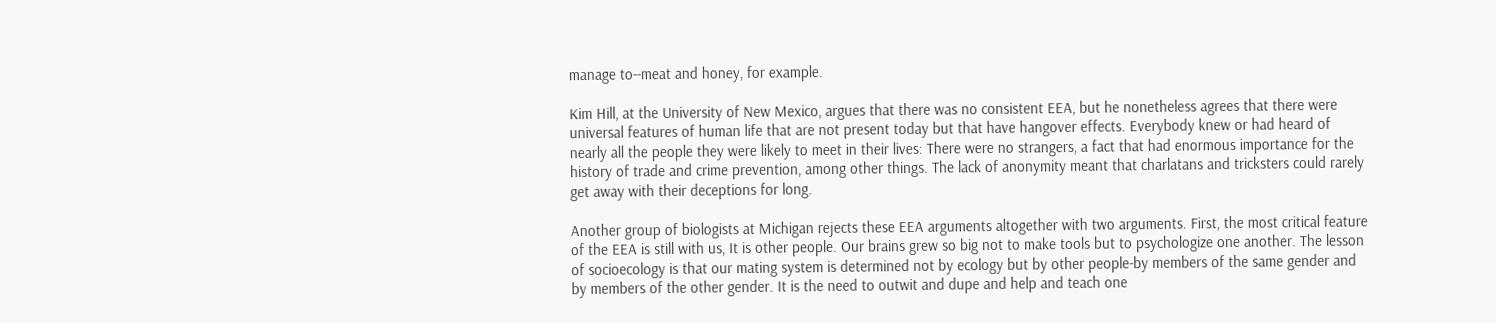manage to--meat and honey, for example.

Kim Hill, at the University of New Mexico, argues that there was no consistent EEA, but he nonetheless agrees that there were universal features of human life that are not present today but that have hangover effects. Everybody knew or had heard of nearly all the people they were likely to meet in their lives: There were no strangers, a fact that had enormous importance for the history of trade and crime prevention, among other things. The lack of anonymity meant that charlatans and tricksters could rarely get away with their deceptions for long.

Another group of biologists at Michigan rejects these EEA arguments altogether with two arguments. First, the most critical feature of the EEA is still with us, It is other people. Our brains grew so big not to make tools but to psychologize one another. The lesson of socioecology is that our mating system is determined not by ecology but by other people-by members of the same gender and by members of the other gender. It is the need to outwit and dupe and help and teach one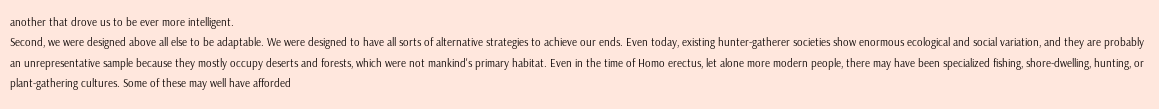another that drove us to be ever more intelligent.
Second, we were designed above all else to be adaptable. We were designed to have all sorts of alternative strategies to achieve our ends. Even today, existing hunter-gatherer societies show enormous ecological and social variation, and they are probably an unrepresentative sample because they mostly occupy deserts and forests, which were not mankind's primary habitat. Even in the time of Homo erectus, let alone more modern people, there may have been specialized fishing, shore-dwelling, hunting, or plant-gathering cultures. Some of these may well have afforded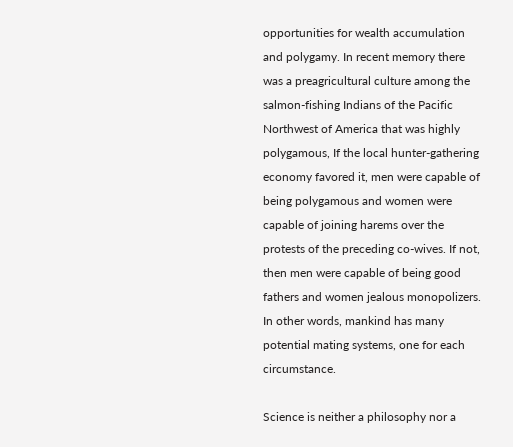opportunities for wealth accumulation and polygamy. In recent memory there was a preagricultural culture among the salmon-fishing Indians of the Pacific Northwest of America that was highly polygamous, If the local hunter-gathering economy favored it, men were capable of being polygamous and women were capable of joining harems over the protests of the preceding co-wives. If not, then men were capable of being good fathers and women jealous monopolizers. In other words, mankind has many potential mating systems, one for each circumstance.

Science is neither a philosophy nor a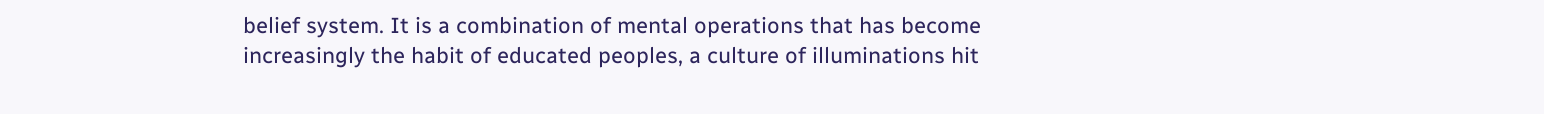belief system. It is a combination of mental operations that has become increasingly the habit of educated peoples, a culture of illuminations hit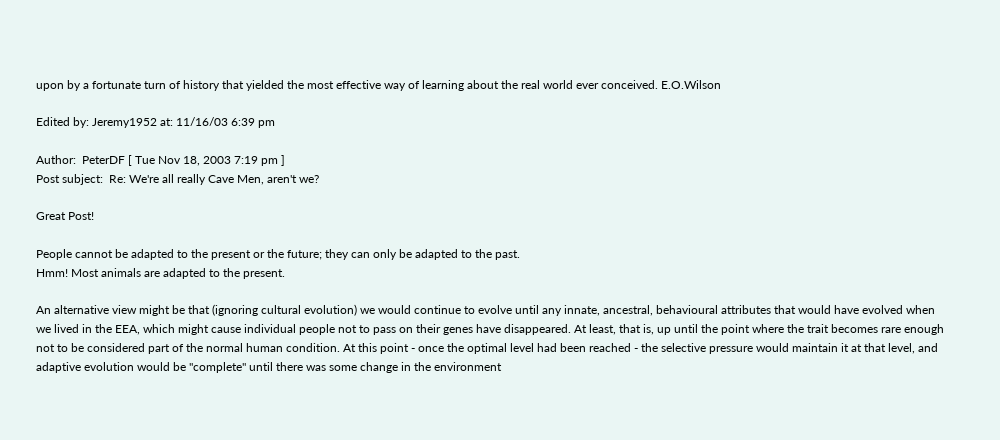upon by a fortunate turn of history that yielded the most effective way of learning about the real world ever conceived. E.O.Wilson

Edited by: Jeremy1952 at: 11/16/03 6:39 pm

Author:  PeterDF [ Tue Nov 18, 2003 7:19 pm ]
Post subject:  Re: We're all really Cave Men, aren't we?

Great Post!

People cannot be adapted to the present or the future; they can only be adapted to the past.
Hmm! Most animals are adapted to the present.

An alternative view might be that (ignoring cultural evolution) we would continue to evolve until any innate, ancestral, behavioural attributes that would have evolved when we lived in the EEA, which might cause individual people not to pass on their genes have disappeared. At least, that is, up until the point where the trait becomes rare enough not to be considered part of the normal human condition. At this point - once the optimal level had been reached - the selective pressure would maintain it at that level, and adaptive evolution would be "complete" until there was some change in the environment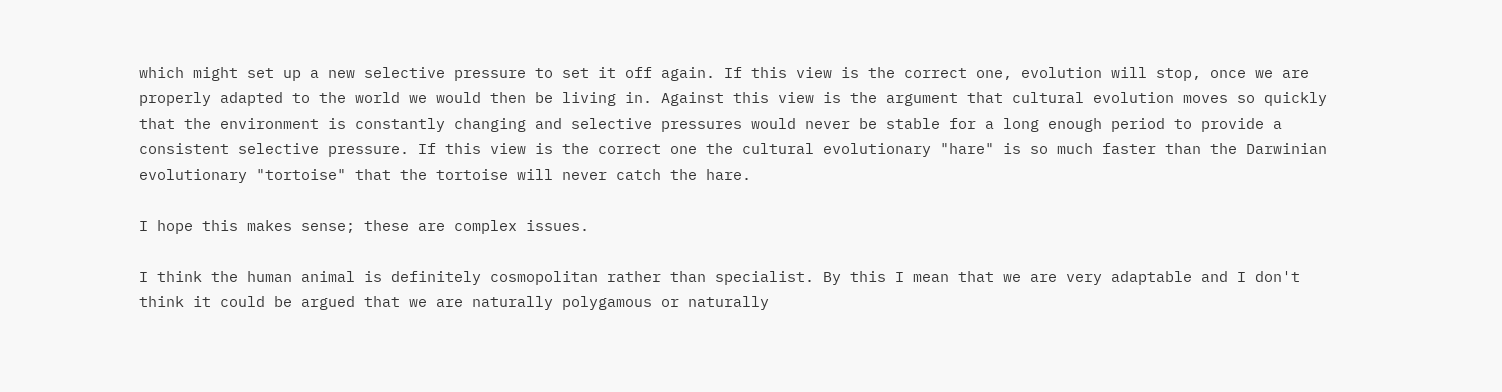which might set up a new selective pressure to set it off again. If this view is the correct one, evolution will stop, once we are properly adapted to the world we would then be living in. Against this view is the argument that cultural evolution moves so quickly that the environment is constantly changing and selective pressures would never be stable for a long enough period to provide a consistent selective pressure. If this view is the correct one the cultural evolutionary "hare" is so much faster than the Darwinian evolutionary "tortoise" that the tortoise will never catch the hare.

I hope this makes sense; these are complex issues.

I think the human animal is definitely cosmopolitan rather than specialist. By this I mean that we are very adaptable and I don't think it could be argued that we are naturally polygamous or naturally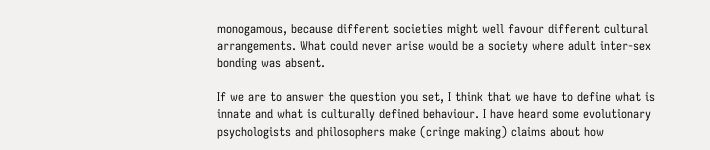monogamous, because different societies might well favour different cultural arrangements. What could never arise would be a society where adult inter-sex bonding was absent.

If we are to answer the question you set, I think that we have to define what is innate and what is culturally defined behaviour. I have heard some evolutionary psychologists and philosophers make (cringe making) claims about how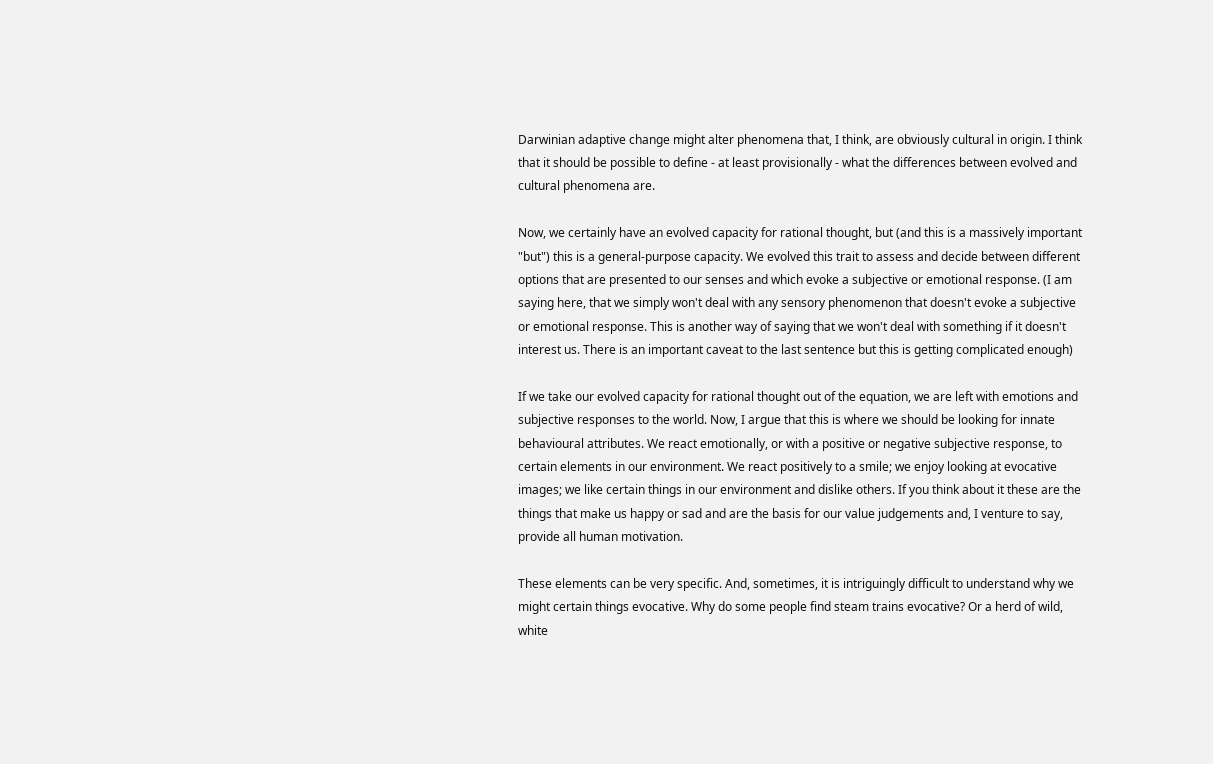Darwinian adaptive change might alter phenomena that, I think, are obviously cultural in origin. I think that it should be possible to define - at least provisionally - what the differences between evolved and cultural phenomena are.

Now, we certainly have an evolved capacity for rational thought, but (and this is a massively important "but") this is a general-purpose capacity. We evolved this trait to assess and decide between different options that are presented to our senses and which evoke a subjective or emotional response. (I am saying here, that we simply won't deal with any sensory phenomenon that doesn't evoke a subjective or emotional response. This is another way of saying that we won't deal with something if it doesn't interest us. There is an important caveat to the last sentence but this is getting complicated enough)

If we take our evolved capacity for rational thought out of the equation, we are left with emotions and subjective responses to the world. Now, I argue that this is where we should be looking for innate behavioural attributes. We react emotionally, or with a positive or negative subjective response, to certain elements in our environment. We react positively to a smile; we enjoy looking at evocative images; we like certain things in our environment and dislike others. If you think about it these are the things that make us happy or sad and are the basis for our value judgements and, I venture to say, provide all human motivation.

These elements can be very specific. And, sometimes, it is intriguingly difficult to understand why we might certain things evocative. Why do some people find steam trains evocative? Or a herd of wild, white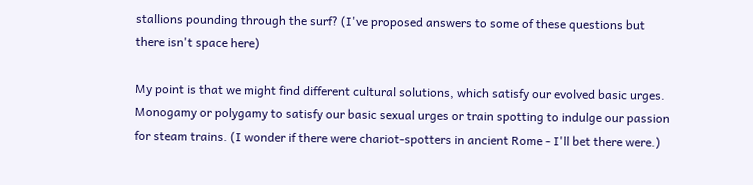stallions pounding through the surf? (I've proposed answers to some of these questions but there isn't space here)

My point is that we might find different cultural solutions, which satisfy our evolved basic urges. Monogamy or polygamy to satisfy our basic sexual urges or train spotting to indulge our passion for steam trains. (I wonder if there were chariot-spotters in ancient Rome - I'll bet there were.)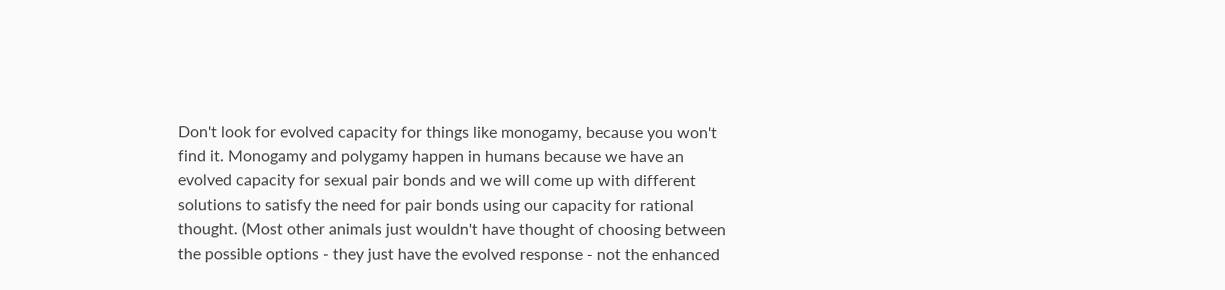Don't look for evolved capacity for things like monogamy, because you won't find it. Monogamy and polygamy happen in humans because we have an evolved capacity for sexual pair bonds and we will come up with different solutions to satisfy the need for pair bonds using our capacity for rational thought. (Most other animals just wouldn't have thought of choosing between the possible options - they just have the evolved response - not the enhanced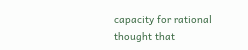capacity for rational thought that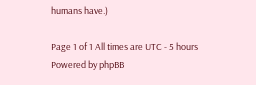humans have.)

Page 1 of 1 All times are UTC - 5 hours
Powered by phpBB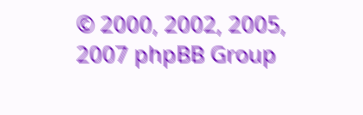© 2000, 2002, 2005, 2007 phpBB Group